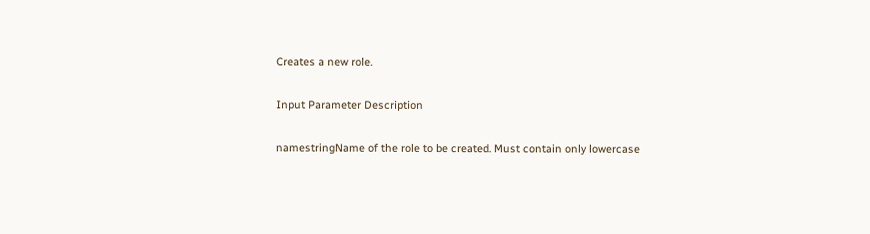Creates a new role.

Input Parameter Description

namestringName of the role to be created. Must contain only lowercase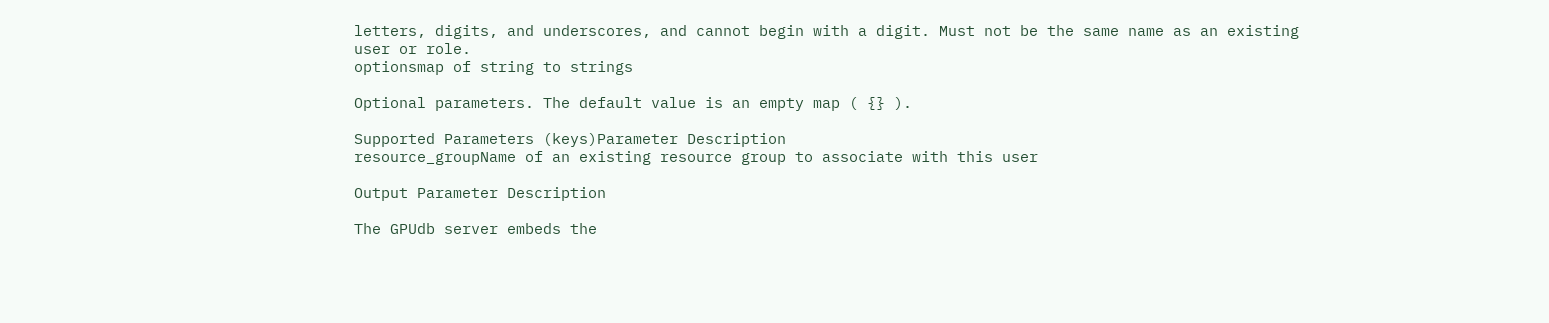letters, digits, and underscores, and cannot begin with a digit. Must not be the same name as an existing user or role.
optionsmap of string to strings

Optional parameters. The default value is an empty map ( {} ).

Supported Parameters (keys)Parameter Description
resource_groupName of an existing resource group to associate with this user

Output Parameter Description

The GPUdb server embeds the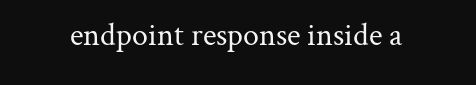endpoint response inside a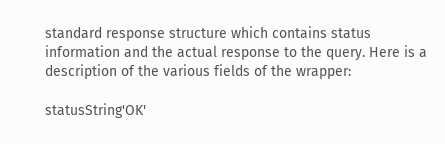standard response structure which contains status information and the actual response to the query. Here is a description of the various fields of the wrapper:

statusString'OK'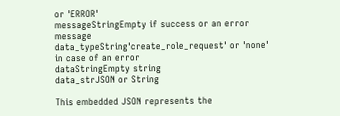or 'ERROR'
messageStringEmpty if success or an error message
data_typeString'create_role_request' or 'none' in case of an error
dataStringEmpty string
data_strJSON or String

This embedded JSON represents the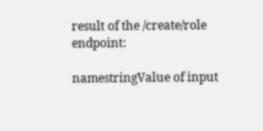result of the /create/role endpoint:

namestringValue of input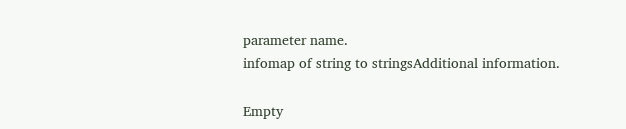parameter name.
infomap of string to stringsAdditional information.

Empty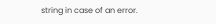string in case of an error.